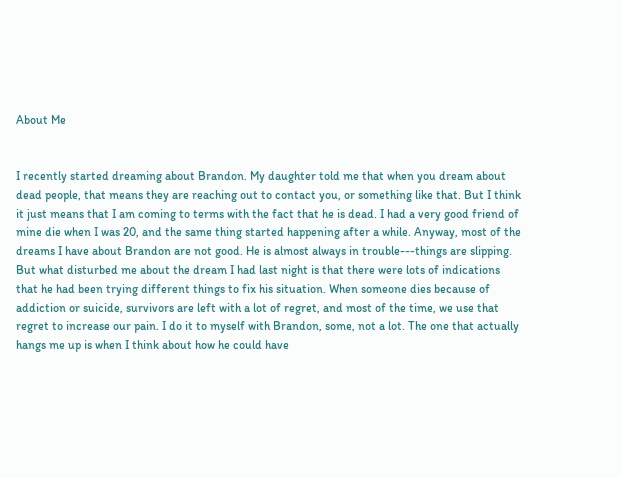About Me


I recently started dreaming about Brandon. My daughter told me that when you dream about dead people, that means they are reaching out to contact you, or something like that. But I think it just means that I am coming to terms with the fact that he is dead. I had a very good friend of mine die when I was 20, and the same thing started happening after a while. Anyway, most of the dreams I have about Brandon are not good. He is almost always in trouble---things are slipping. But what disturbed me about the dream I had last night is that there were lots of indications that he had been trying different things to fix his situation. When someone dies because of addiction or suicide, survivors are left with a lot of regret, and most of the time, we use that regret to increase our pain. I do it to myself with Brandon, some, not a lot. The one that actually hangs me up is when I think about how he could have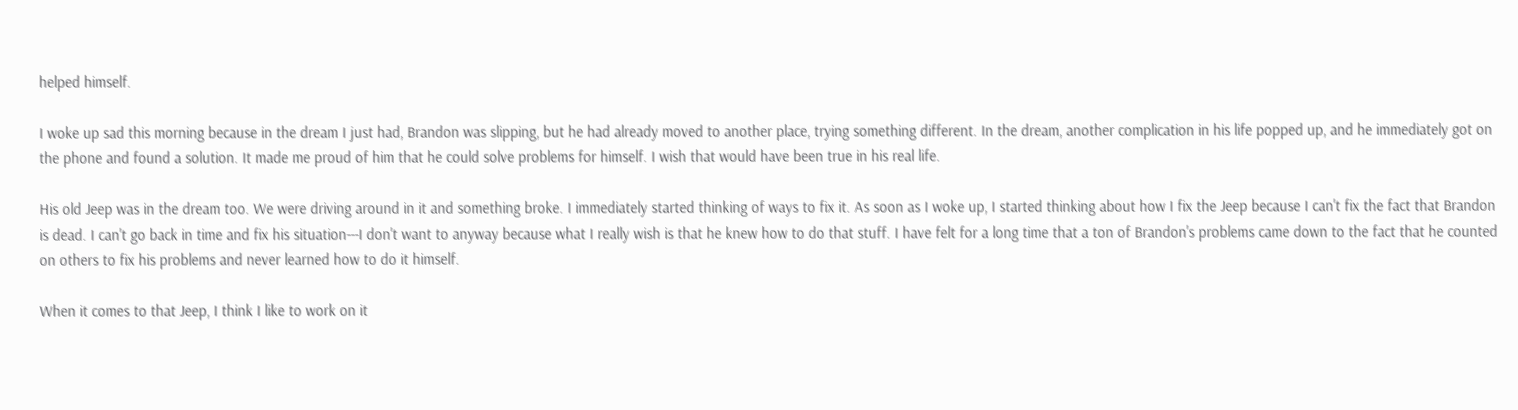helped himself.

I woke up sad this morning because in the dream I just had, Brandon was slipping, but he had already moved to another place, trying something different. In the dream, another complication in his life popped up, and he immediately got on the phone and found a solution. It made me proud of him that he could solve problems for himself. I wish that would have been true in his real life.

His old Jeep was in the dream too. We were driving around in it and something broke. I immediately started thinking of ways to fix it. As soon as I woke up, I started thinking about how I fix the Jeep because I can't fix the fact that Brandon is dead. I can't go back in time and fix his situation---I don't want to anyway because what I really wish is that he knew how to do that stuff. I have felt for a long time that a ton of Brandon's problems came down to the fact that he counted on others to fix his problems and never learned how to do it himself.

When it comes to that Jeep, I think I like to work on it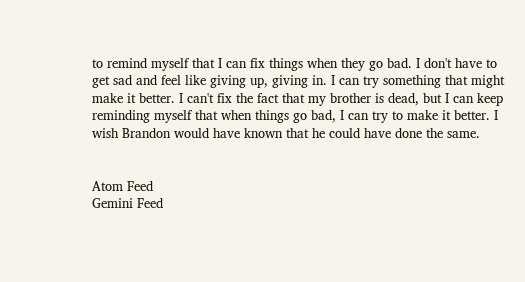to remind myself that I can fix things when they go bad. I don't have to get sad and feel like giving up, giving in. I can try something that might make it better. I can't fix the fact that my brother is dead, but I can keep reminding myself that when things go bad, I can try to make it better. I wish Brandon would have known that he could have done the same.


Atom Feed
Gemini Feed